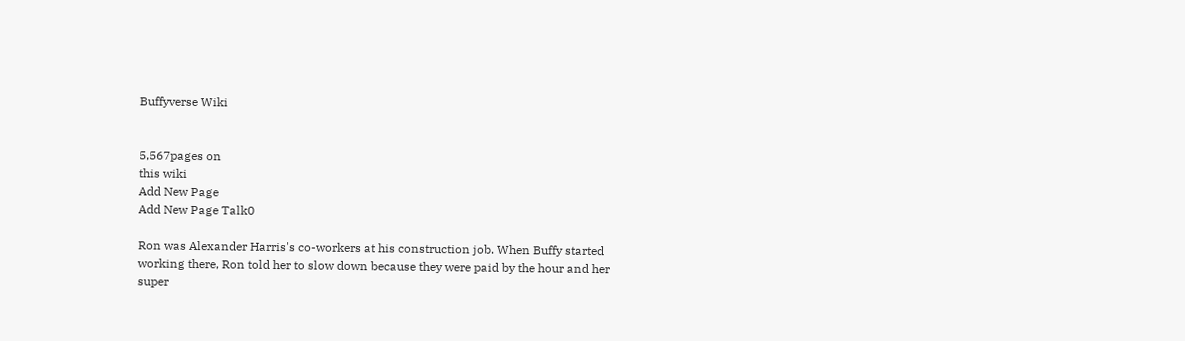Buffyverse Wiki


5,567pages on
this wiki
Add New Page
Add New Page Talk0

Ron was Alexander Harris's co-workers at his construction job. When Buffy started working there, Ron told her to slow down because they were paid by the hour and her super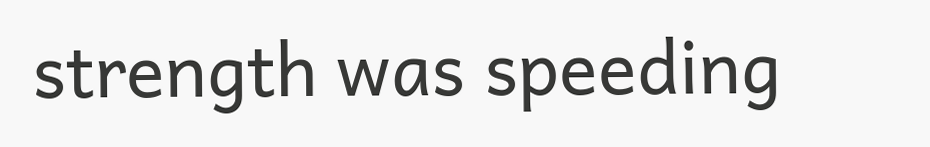strength was speeding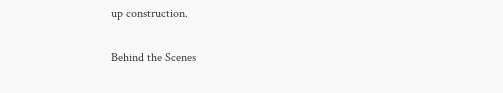up construction.

Behind the Scenes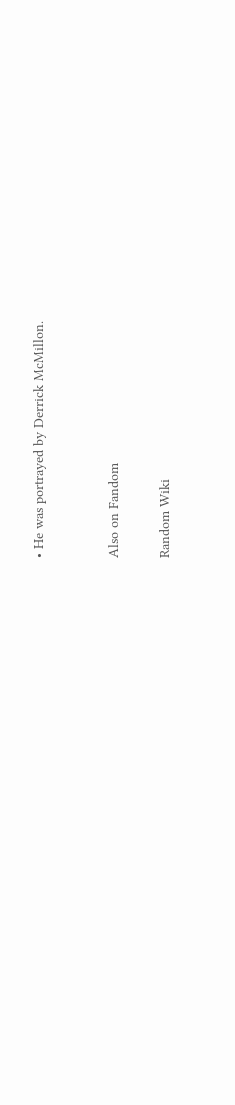• He was portrayed by Derrick McMillon.


Also on Fandom

Random Wiki